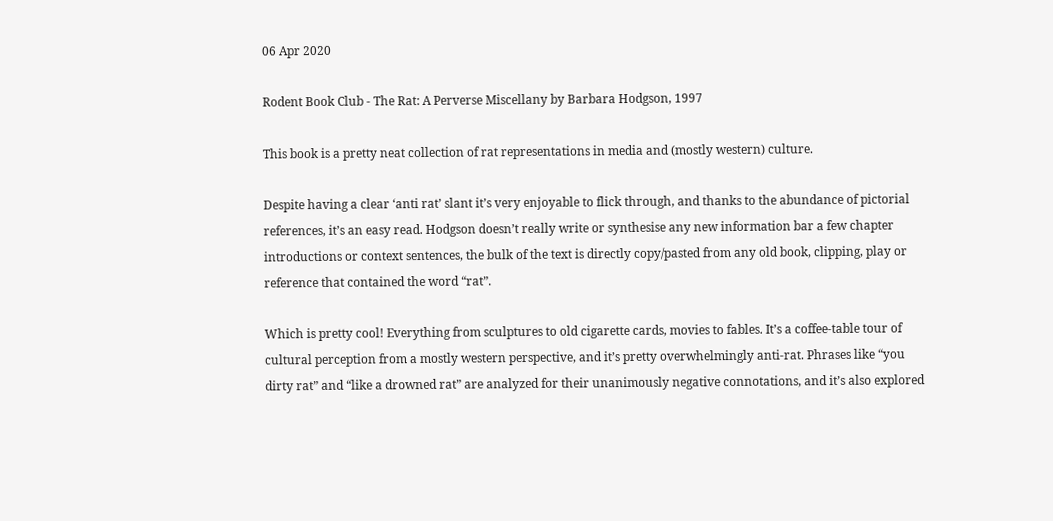06 Apr 2020

Rodent Book Club - The Rat: A Perverse Miscellany by Barbara Hodgson, 1997

This book is a pretty neat collection of rat representations in media and (mostly western) culture.

Despite having a clear ‘anti rat’ slant it’s very enjoyable to flick through, and thanks to the abundance of pictorial references, it’s an easy read. Hodgson doesn’t really write or synthesise any new information bar a few chapter introductions or context sentences, the bulk of the text is directly copy/pasted from any old book, clipping, play or reference that contained the word “rat”.

Which is pretty cool! Everything from sculptures to old cigarette cards, movies to fables. It’s a coffee-table tour of cultural perception from a mostly western perspective, and it’s pretty overwhelmingly anti-rat. Phrases like “you dirty rat” and “like a drowned rat” are analyzed for their unanimously negative connotations, and it’s also explored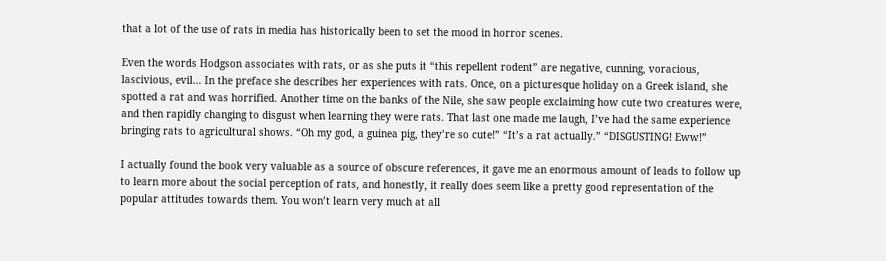that a lot of the use of rats in media has historically been to set the mood in horror scenes.

Even the words Hodgson associates with rats, or as she puts it “this repellent rodent” are negative, cunning, voracious, lascivious, evil… In the preface she describes her experiences with rats. Once, on a picturesque holiday on a Greek island, she spotted a rat and was horrified. Another time on the banks of the Nile, she saw people exclaiming how cute two creatures were, and then rapidly changing to disgust when learning they were rats. That last one made me laugh, I’ve had the same experience bringing rats to agricultural shows. “Oh my god, a guinea pig, they’re so cute!” “It’s a rat actually.” “DISGUSTING! Eww!”

I actually found the book very valuable as a source of obscure references, it gave me an enormous amount of leads to follow up to learn more about the social perception of rats, and honestly, it really does seem like a pretty good representation of the popular attitudes towards them. You won’t learn very much at all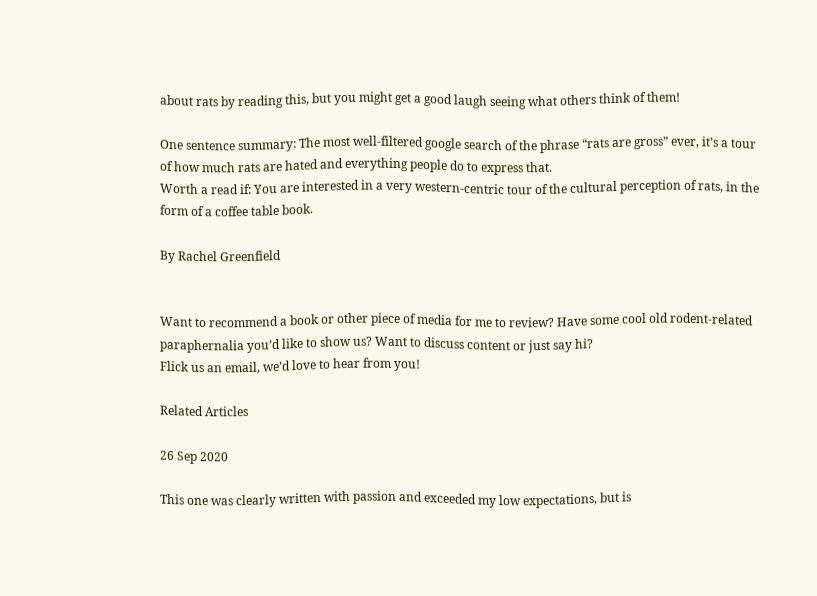about rats by reading this, but you might get a good laugh seeing what others think of them!

One sentence summary: The most well-filtered google search of the phrase “rats are gross” ever, it’s a tour of how much rats are hated and everything people do to express that.
Worth a read if: You are interested in a very western-centric tour of the cultural perception of rats, in the form of a coffee table book.

By Rachel Greenfield


Want to recommend a book or other piece of media for me to review? Have some cool old rodent-related paraphernalia you’d like to show us? Want to discuss content or just say hi?
Flick us an email, we’d love to hear from you!

Related Articles

26 Sep 2020

This one was clearly written with passion and exceeded my low expectations, but is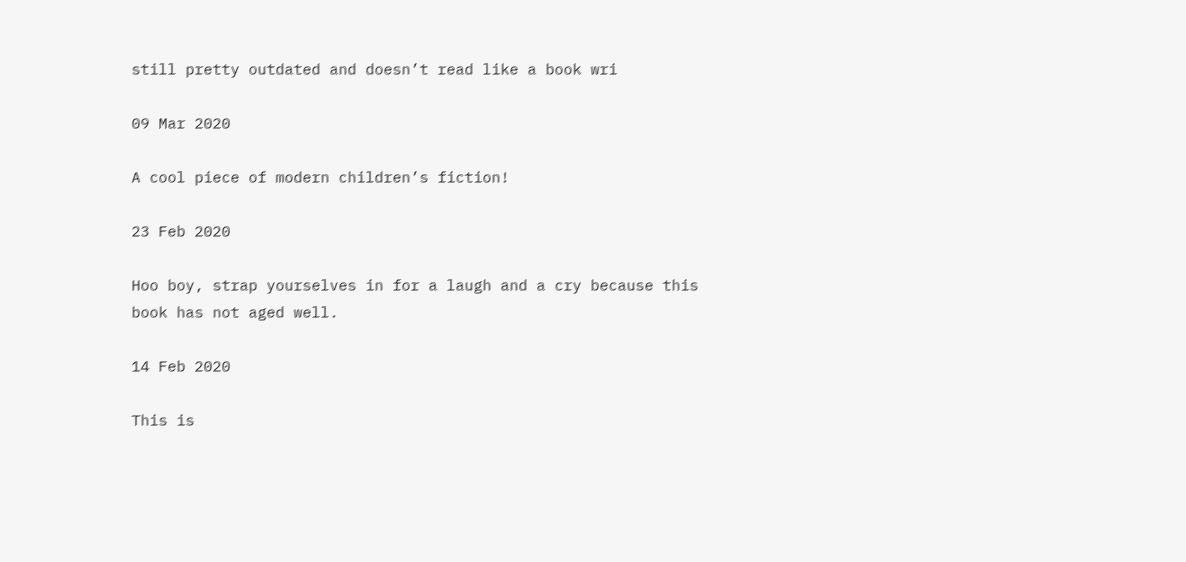still pretty outdated and doesn’t read like a book wri

09 Mar 2020

A cool piece of modern children’s fiction!

23 Feb 2020

Hoo boy, strap yourselves in for a laugh and a cry because this book has not aged well.

14 Feb 2020

This is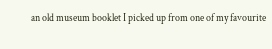an old museum booklet I picked up from one of my favourite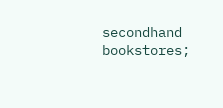secondhand bookstores;